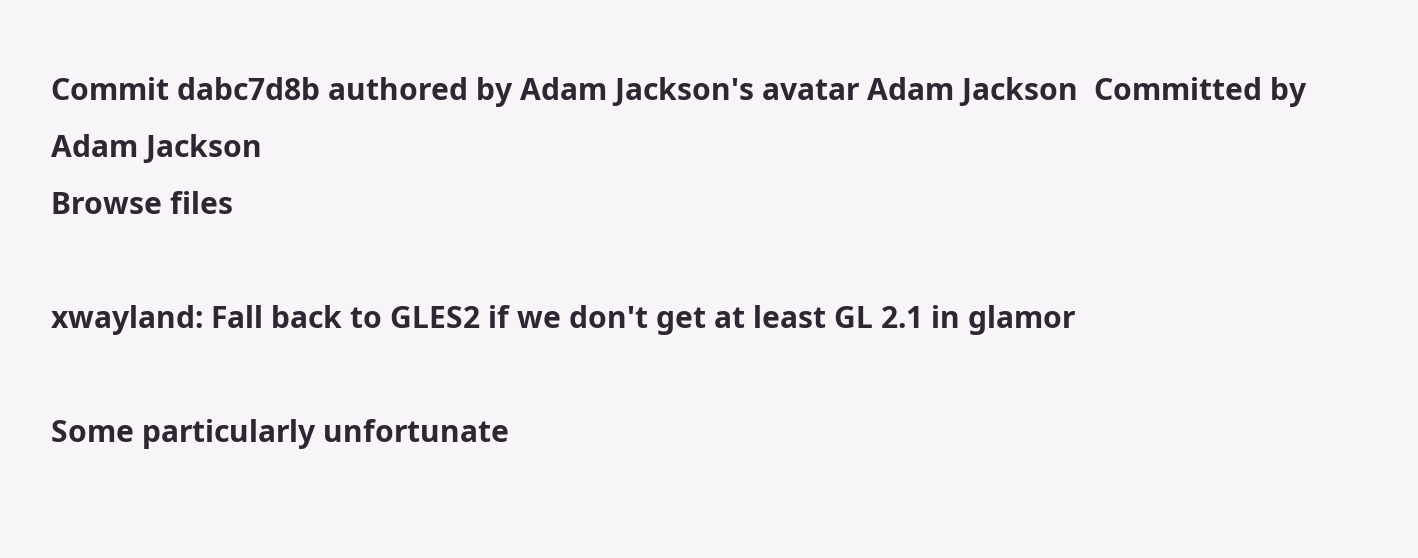Commit dabc7d8b authored by Adam Jackson's avatar Adam Jackson  Committed by Adam Jackson
Browse files

xwayland: Fall back to GLES2 if we don't get at least GL 2.1 in glamor

Some particularly unfortunate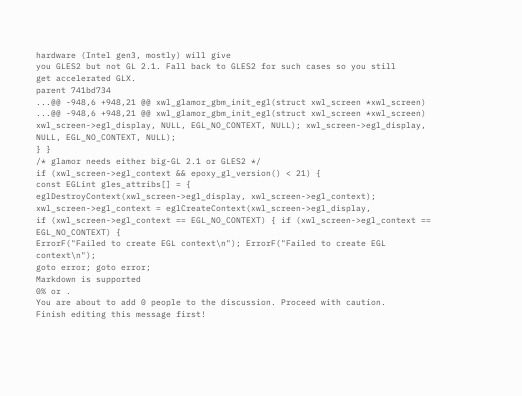hardware (Intel gen3, mostly) will give
you GLES2 but not GL 2.1. Fall back to GLES2 for such cases so you still
get accelerated GLX.
parent 741bd734
...@@ -948,6 +948,21 @@ xwl_glamor_gbm_init_egl(struct xwl_screen *xwl_screen) ...@@ -948,6 +948,21 @@ xwl_glamor_gbm_init_egl(struct xwl_screen *xwl_screen)
xwl_screen->egl_display, NULL, EGL_NO_CONTEXT, NULL); xwl_screen->egl_display, NULL, EGL_NO_CONTEXT, NULL);
} }
/* glamor needs either big-GL 2.1 or GLES2 */
if (xwl_screen->egl_context && epoxy_gl_version() < 21) {
const EGLint gles_attribs[] = {
eglDestroyContext(xwl_screen->egl_display, xwl_screen->egl_context);
xwl_screen->egl_context = eglCreateContext(xwl_screen->egl_display,
if (xwl_screen->egl_context == EGL_NO_CONTEXT) { if (xwl_screen->egl_context == EGL_NO_CONTEXT) {
ErrorF("Failed to create EGL context\n"); ErrorF("Failed to create EGL context\n");
goto error; goto error;
Markdown is supported
0% or .
You are about to add 0 people to the discussion. Proceed with caution.
Finish editing this message first!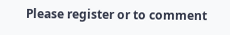Please register or to comment